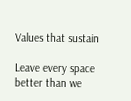Values that sustain

Leave every space better than we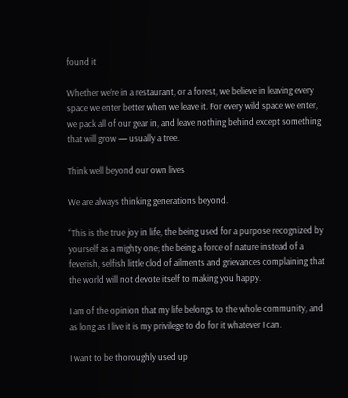found it

Whether we’re in a restaurant, or a forest, we believe in leaving every space we enter better when we leave it. For every wild space we enter, we pack all of our gear in, and leave nothing behind except something that will grow — usually a tree.

Think well beyond our own lives

We are always thinking generations beyond.

“This is the true joy in life, the being used for a purpose recognized by yourself as a mighty one; the being a force of nature instead of a feverish, selfish little clod of ailments and grievances complaining that the world will not devote itself to making you happy.

I am of the opinion that my life belongs to the whole community, and as long as I live it is my privilege to do for it whatever I can.

I want to be thoroughly used up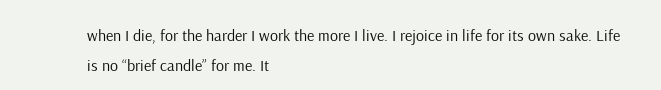when I die, for the harder I work the more I live. I rejoice in life for its own sake. Life is no “brief candle” for me. It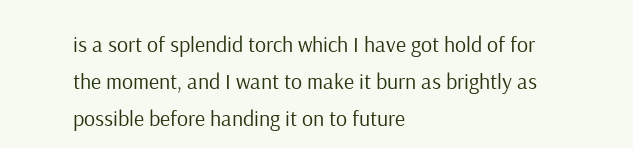is a sort of splendid torch which I have got hold of for the moment, and I want to make it burn as brightly as possible before handing it on to future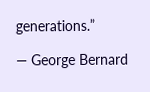generations.”

— George Bernard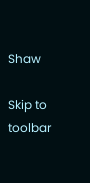Shaw

Skip to toolbar